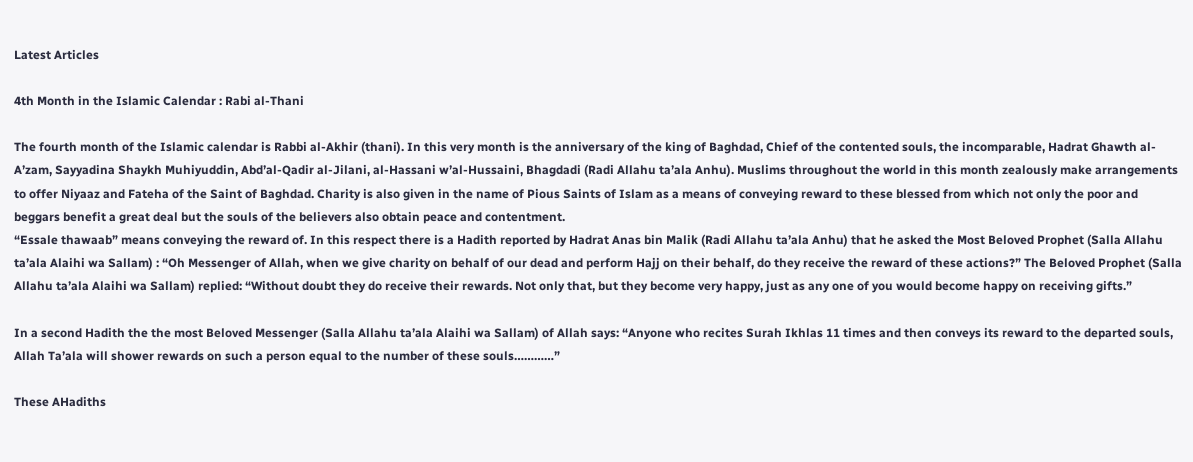Latest Articles

4th Month in the Islamic Calendar : Rabi al-Thani

The fourth month of the Islamic calendar is Rabbi al-Akhir (thani). In this very month is the anniversary of the king of Baghdad, Chief of the contented souls, the incomparable, Hadrat Ghawth al-A’zam, Sayyadina Shaykh Muhiyuddin, Abd’al-Qadir al-Jilani, al-Hassani w’al-Hussaini, Bhagdadi (Radi Allahu ta’ala Anhu). Muslims throughout the world in this month zealously make arrangements to offer Niyaaz and Fateha of the Saint of Baghdad. Charity is also given in the name of Pious Saints of Islam as a means of conveying reward to these blessed from which not only the poor and beggars benefit a great deal but the souls of the believers also obtain peace and contentment.
“Essale thawaab” means conveying the reward of. In this respect there is a Hadith reported by Hadrat Anas bin Malik (Radi Allahu ta’ala Anhu) that he asked the Most Beloved Prophet (Salla Allahu ta’ala Alaihi wa Sallam) : “Oh Messenger of Allah, when we give charity on behalf of our dead and perform Hajj on their behalf, do they receive the reward of these actions?” The Beloved Prophet (Salla Allahu ta’ala Alaihi wa Sallam) replied: “Without doubt they do receive their rewards. Not only that, but they become very happy, just as any one of you would become happy on receiving gifts.”

In a second Hadith the the most Beloved Messenger (Salla Allahu ta’ala Alaihi wa Sallam) of Allah says: “Anyone who recites Surah Ikhlas 11 times and then conveys its reward to the departed souls, Allah Ta’ala will shower rewards on such a person equal to the number of these souls…………”

These AHadiths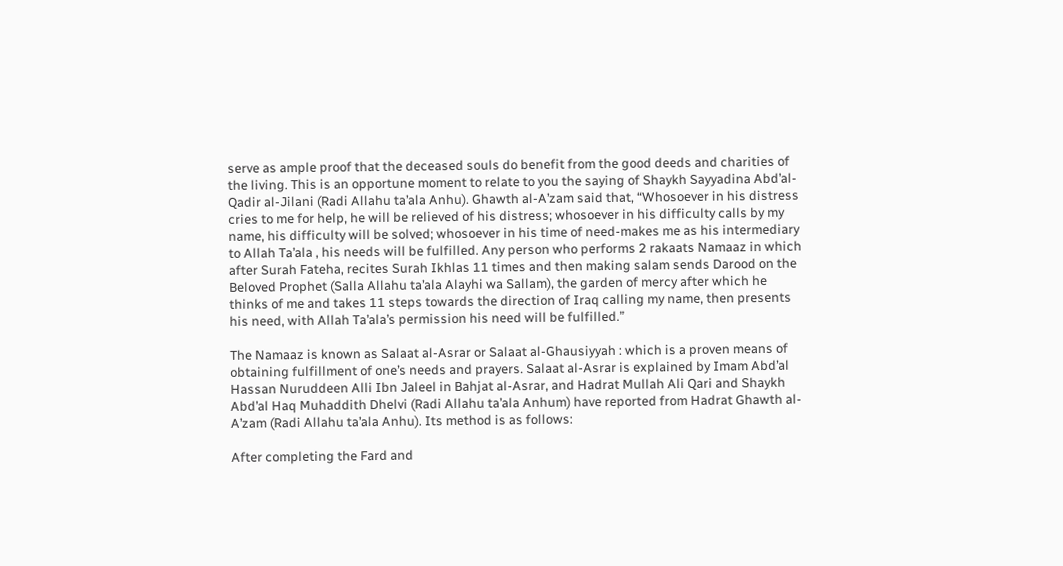serve as ample proof that the deceased souls do benefit from the good deeds and charities of the living. This is an opportune moment to relate to you the saying of Shaykh Sayyadina Abd’al-Qadir al-Jilani (Radi Allahu ta’ala Anhu). Ghawth al-A’zam said that, “Whosoever in his distress cries to me for help, he will be relieved of his distress; whosoever in his difficulty calls by my name, his difficulty will be solved; whosoever in his time of need-makes me as his intermediary to Allah Ta’ala , his needs will be fulfilled. Any person who performs 2 rakaats Namaaz in which after Surah Fateha, recites Surah Ikhlas 11 times and then making salam sends Darood on the Beloved Prophet (Salla Allahu ta’ala Alayhi wa Sallam), the garden of mercy after which he thinks of me and takes 11 steps towards the direction of Iraq calling my name, then presents his need, with Allah Ta’ala’s permission his need will be fulfilled.”

The Namaaz is known as Salaat al-Asrar or Salaat al-Ghausiyyah : which is a proven means of obtaining fulfillment of one’s needs and prayers. Salaat al-Asrar is explained by Imam Abd’al Hassan Nuruddeen Alli Ibn Jaleel in Bahjat al-Asrar, and Hadrat Mullah Ali Qari and Shaykh Abd’al Haq Muhaddith Dhelvi (Radi Allahu ta’ala Anhum) have reported from Hadrat Ghawth al-A’zam (Radi Allahu ta’ala Anhu). Its method is as follows:

After completing the Fard and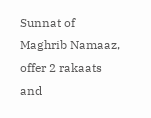Sunnat of Maghrib Namaaz, offer 2 rakaats and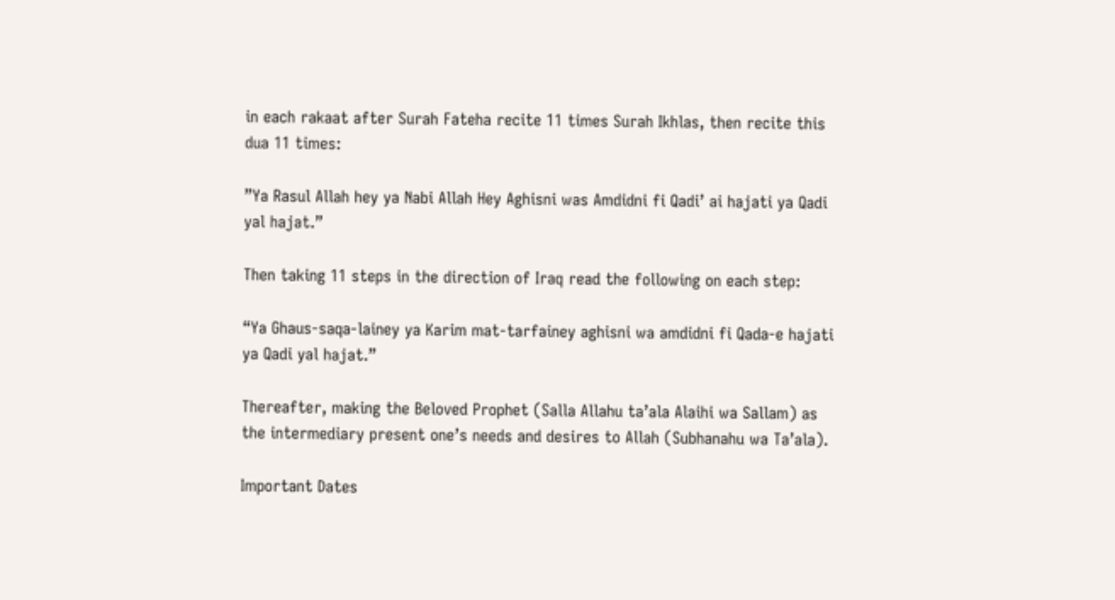in each rakaat after Surah Fateha recite 11 times Surah Ikhlas, then recite this dua 11 times:

”Ya Rasul Allah hey ya Nabi Allah Hey Aghisni was Amdidni fi Qadi’ ai hajati ya Qadi yal hajat.”

Then taking 11 steps in the direction of Iraq read the following on each step:

“Ya Ghaus-saqa-lainey ya Karim mat-tarfainey aghisni wa amdidni fi Qada-e hajati ya Qadi yal hajat.”

Thereafter, making the Beloved Prophet (Salla Allahu ta’ala Alaihi wa Sallam) as the intermediary present one’s needs and desires to Allah (Subhanahu wa Ta’ala).

Important Dates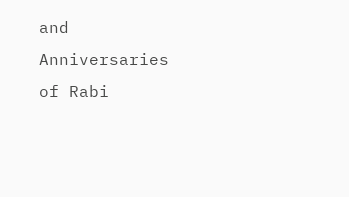and Anniversaries of Rabi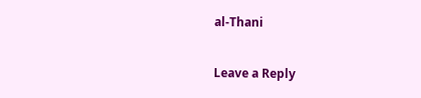al-Thani

Leave a Reply